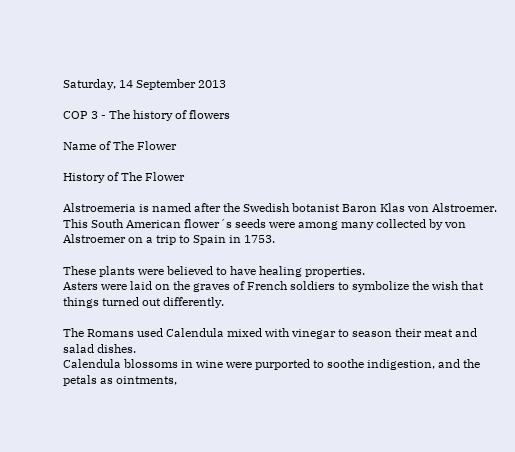Saturday, 14 September 2013

COP 3 - The history of flowers

Name of The Flower

History of The Flower

Alstroemeria is named after the Swedish botanist Baron Klas von Alstroemer.
This South American flower´s seeds were among many collected by von Alstroemer on a trip to Spain in 1753.

These plants were believed to have healing properties.
Asters were laid on the graves of French soldiers to symbolize the wish that things turned out differently.

The Romans used Calendula mixed with vinegar to season their meat and salad dishes.
Calendula blossoms in wine were purported to soothe indigestion, and the petals as ointments,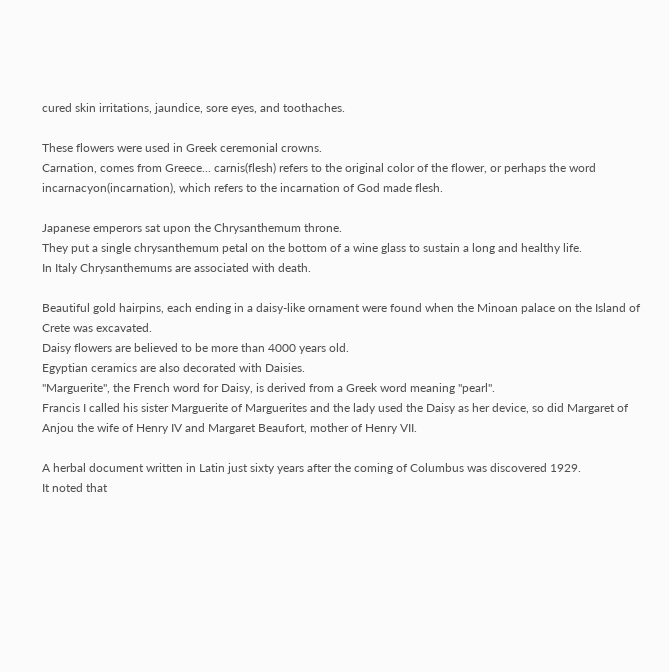cured skin irritations, jaundice, sore eyes, and toothaches.

These flowers were used in Greek ceremonial crowns.
Carnation, comes from Greece... carnis(flesh) refers to the original color of the flower, or perhaps the word incarnacyon(incarnation), which refers to the incarnation of God made flesh.

Japanese emperors sat upon the Chrysanthemum throne.
They put a single chrysanthemum petal on the bottom of a wine glass to sustain a long and healthy life.
In Italy Chrysanthemums are associated with death.

Beautiful gold hairpins, each ending in a daisy-like ornament were found when the Minoan palace on the Island of Crete was excavated.
Daisy flowers are believed to be more than 4000 years old.
Egyptian ceramics are also decorated with Daisies.
"Marguerite", the French word for Daisy, is derived from a Greek word meaning "pearl".
Francis I called his sister Marguerite of Marguerites and the lady used the Daisy as her device, so did Margaret of Anjou the wife of Henry IV and Margaret Beaufort, mother of Henry VII.

A herbal document written in Latin just sixty years after the coming of Columbus was discovered 1929.
It noted that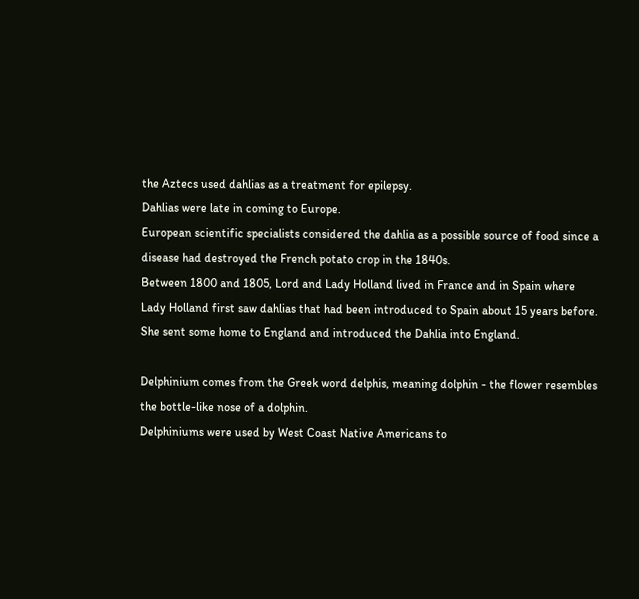the Aztecs used dahlias as a treatment for epilepsy.
Dahlias were late in coming to Europe.
European scientific specialists considered the dahlia as a possible source of food since a disease had destroyed the French potato crop in the 1840s.
Between 1800 and 1805, Lord and Lady Holland lived in France and in Spain where Lady Holland first saw dahlias that had been introduced to Spain about 15 years before.
She sent some home to England and introduced the Dahlia into England.

Delphinium comes from the Greek word delphis, meaning dolphin - the flower resembles the bottle-like nose of a dolphin.
Delphiniums were used by West Coast Native Americans to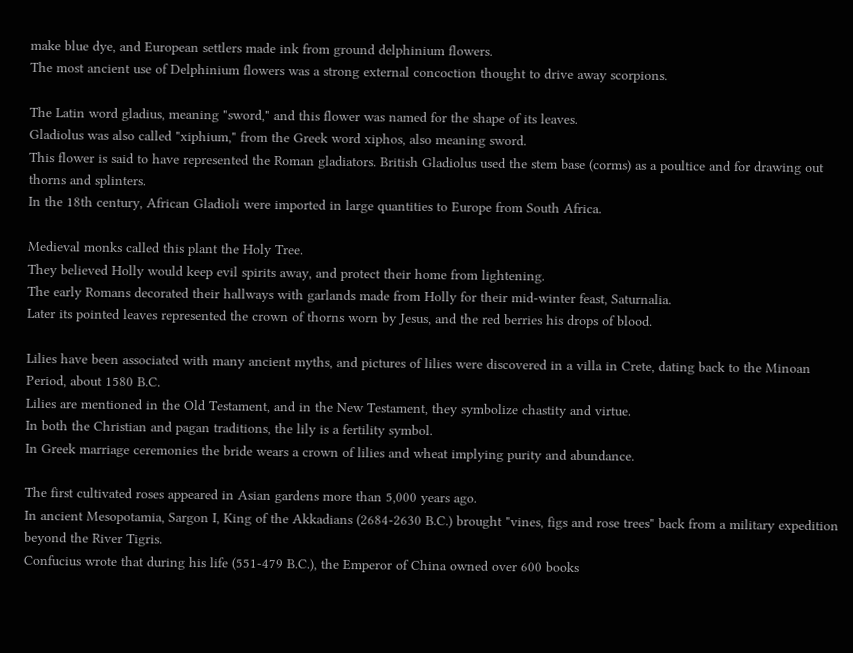make blue dye, and European settlers made ink from ground delphinium flowers.
The most ancient use of Delphinium flowers was a strong external concoction thought to drive away scorpions.

The Latin word gladius, meaning "sword," and this flower was named for the shape of its leaves.
Gladiolus was also called "xiphium," from the Greek word xiphos, also meaning sword.
This flower is said to have represented the Roman gladiators. British Gladiolus used the stem base (corms) as a poultice and for drawing out thorns and splinters.
In the 18th century, African Gladioli were imported in large quantities to Europe from South Africa.

Medieval monks called this plant the Holy Tree.
They believed Holly would keep evil spirits away, and protect their home from lightening.
The early Romans decorated their hallways with garlands made from Holly for their mid-winter feast, Saturnalia.
Later its pointed leaves represented the crown of thorns worn by Jesus, and the red berries his drops of blood.

Lilies have been associated with many ancient myths, and pictures of lilies were discovered in a villa in Crete, dating back to the Minoan Period, about 1580 B.C.
Lilies are mentioned in the Old Testament, and in the New Testament, they symbolize chastity and virtue.
In both the Christian and pagan traditions, the lily is a fertility symbol.
In Greek marriage ceremonies the bride wears a crown of lilies and wheat implying purity and abundance.

The first cultivated roses appeared in Asian gardens more than 5,000 years ago.
In ancient Mesopotamia, Sargon I, King of the Akkadians (2684-2630 B.C.) brought "vines, figs and rose trees" back from a military expedition beyond the River Tigris.
Confucius wrote that during his life (551-479 B.C.), the Emperor of China owned over 600 books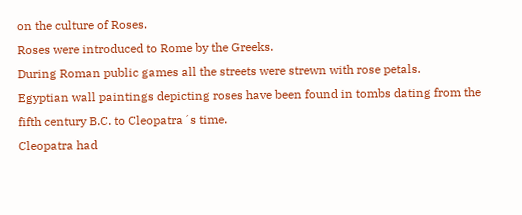on the culture of Roses.
Roses were introduced to Rome by the Greeks.
During Roman public games all the streets were strewn with rose petals.
Egyptian wall paintings depicting roses have been found in tombs dating from the fifth century B.C. to Cleopatra´s time.
Cleopatra had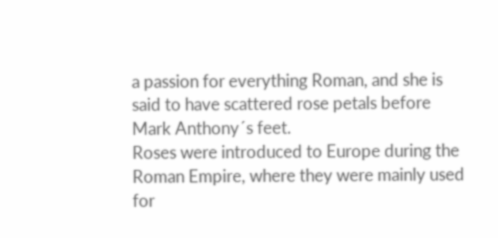a passion for everything Roman, and she is said to have scattered rose petals before Mark Anthony´s feet.
Roses were introduced to Europe during the Roman Empire, where they were mainly used for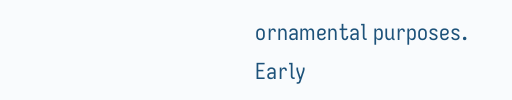ornamental purposes.
Early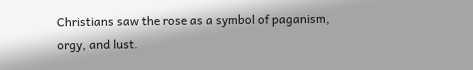Christians saw the rose as a symbol of paganism, orgy, and lust.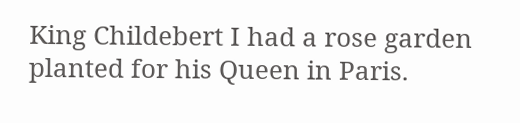King Childebert I had a rose garden planted for his Queen in Paris.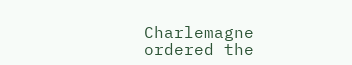Charlemagne ordered the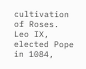cultivation of Roses.
Leo IX, elected Pope in 1084,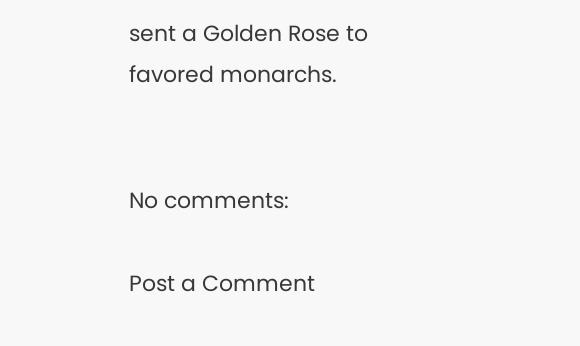sent a Golden Rose to favored monarchs.


No comments:

Post a Comment